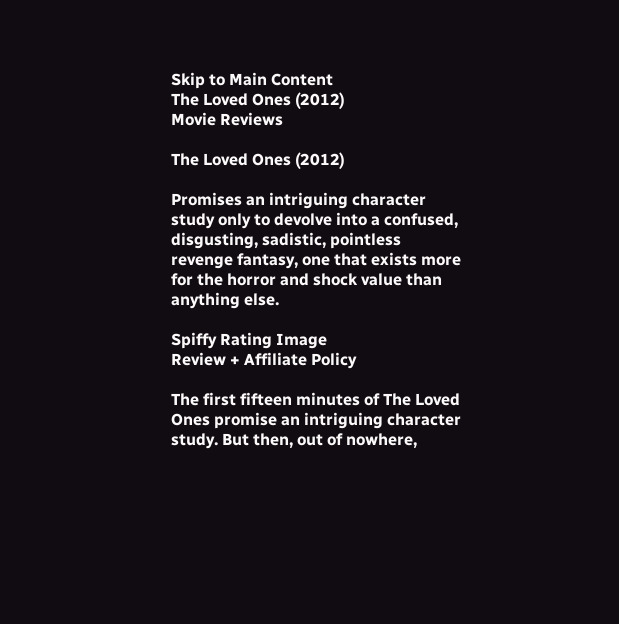Skip to Main Content
The Loved Ones (2012)
Movie Reviews

The Loved Ones (2012)

Promises an intriguing character study only to devolve into a confused, disgusting, sadistic, pointless revenge fantasy, one that exists more for the horror and shock value than anything else.

Spiffy Rating Image
Review + Affiliate Policy

The first fifteen minutes of The Loved Ones promise an intriguing character study. But then, out of nowhere,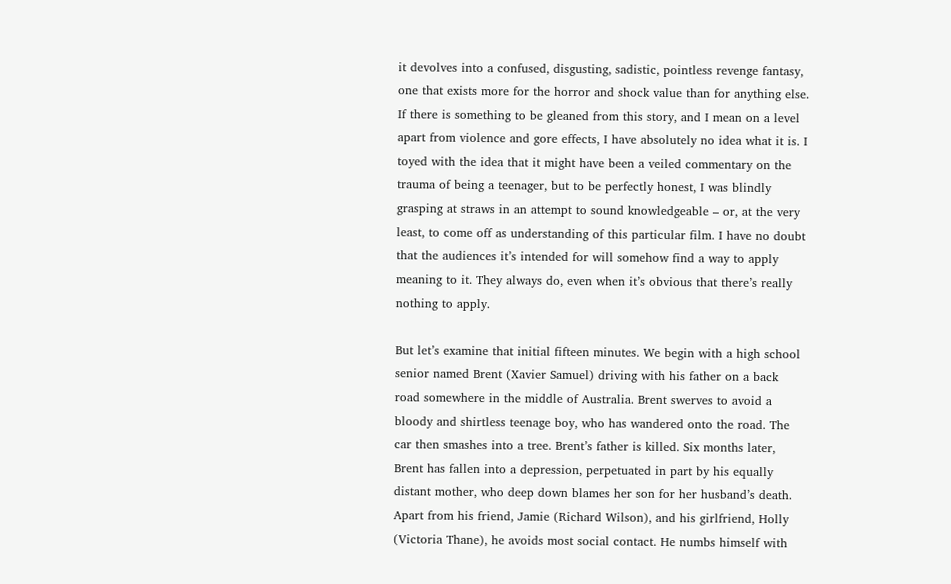it devolves into a confused, disgusting, sadistic, pointless revenge fantasy, one that exists more for the horror and shock value than for anything else. If there is something to be gleaned from this story, and I mean on a level apart from violence and gore effects, I have absolutely no idea what it is. I toyed with the idea that it might have been a veiled commentary on the trauma of being a teenager, but to be perfectly honest, I was blindly grasping at straws in an attempt to sound knowledgeable – or, at the very least, to come off as understanding of this particular film. I have no doubt that the audiences it’s intended for will somehow find a way to apply meaning to it. They always do, even when it’s obvious that there’s really nothing to apply.

But let’s examine that initial fifteen minutes. We begin with a high school senior named Brent (Xavier Samuel) driving with his father on a back road somewhere in the middle of Australia. Brent swerves to avoid a bloody and shirtless teenage boy, who has wandered onto the road. The car then smashes into a tree. Brent’s father is killed. Six months later, Brent has fallen into a depression, perpetuated in part by his equally distant mother, who deep down blames her son for her husband’s death. Apart from his friend, Jamie (Richard Wilson), and his girlfriend, Holly (Victoria Thane), he avoids most social contact. He numbs himself with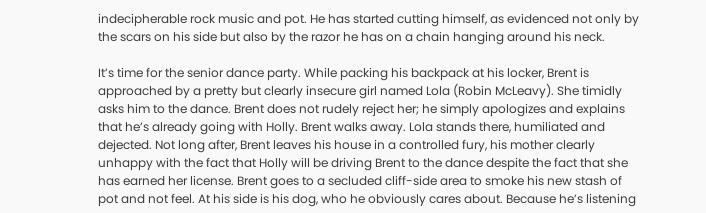indecipherable rock music and pot. He has started cutting himself, as evidenced not only by the scars on his side but also by the razor he has on a chain hanging around his neck.

It’s time for the senior dance party. While packing his backpack at his locker, Brent is approached by a pretty but clearly insecure girl named Lola (Robin McLeavy). She timidly asks him to the dance. Brent does not rudely reject her; he simply apologizes and explains that he’s already going with Holly. Brent walks away. Lola stands there, humiliated and dejected. Not long after, Brent leaves his house in a controlled fury, his mother clearly unhappy with the fact that Holly will be driving Brent to the dance despite the fact that she has earned her license. Brent goes to a secluded cliff-side area to smoke his new stash of pot and not feel. At his side is his dog, who he obviously cares about. Because he’s listening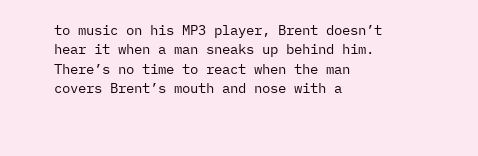to music on his MP3 player, Brent doesn’t hear it when a man sneaks up behind him. There’s no time to react when the man covers Brent’s mouth and nose with a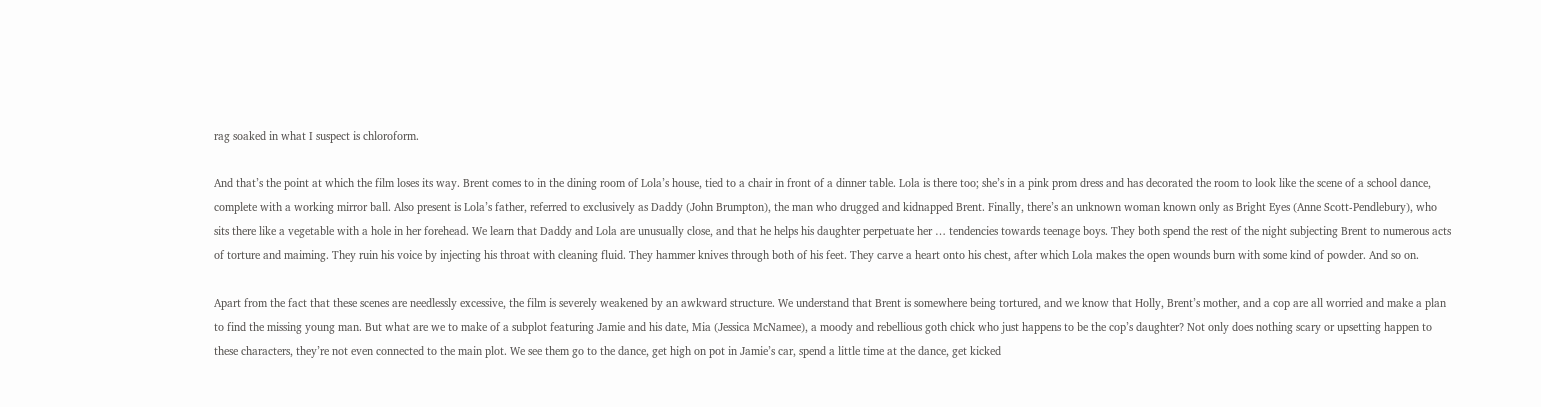rag soaked in what I suspect is chloroform.

And that’s the point at which the film loses its way. Brent comes to in the dining room of Lola’s house, tied to a chair in front of a dinner table. Lola is there too; she’s in a pink prom dress and has decorated the room to look like the scene of a school dance, complete with a working mirror ball. Also present is Lola’s father, referred to exclusively as Daddy (John Brumpton), the man who drugged and kidnapped Brent. Finally, there’s an unknown woman known only as Bright Eyes (Anne Scott-Pendlebury), who sits there like a vegetable with a hole in her forehead. We learn that Daddy and Lola are unusually close, and that he helps his daughter perpetuate her … tendencies towards teenage boys. They both spend the rest of the night subjecting Brent to numerous acts of torture and maiming. They ruin his voice by injecting his throat with cleaning fluid. They hammer knives through both of his feet. They carve a heart onto his chest, after which Lola makes the open wounds burn with some kind of powder. And so on.

Apart from the fact that these scenes are needlessly excessive, the film is severely weakened by an awkward structure. We understand that Brent is somewhere being tortured, and we know that Holly, Brent’s mother, and a cop are all worried and make a plan to find the missing young man. But what are we to make of a subplot featuring Jamie and his date, Mia (Jessica McNamee), a moody and rebellious goth chick who just happens to be the cop’s daughter? Not only does nothing scary or upsetting happen to these characters, they’re not even connected to the main plot. We see them go to the dance, get high on pot in Jamie’s car, spend a little time at the dance, get kicked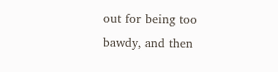out for being too bawdy, and then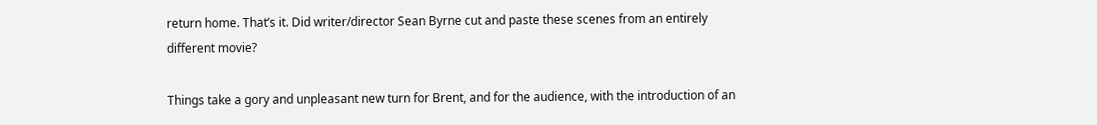return home. That’s it. Did writer/director Sean Byrne cut and paste these scenes from an entirely different movie?

Things take a gory and unpleasant new turn for Brent, and for the audience, with the introduction of an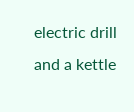electric drill and a kettle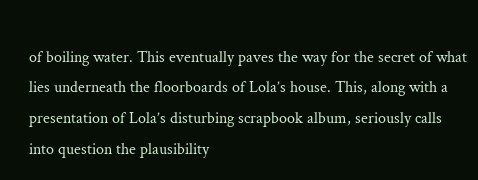of boiling water. This eventually paves the way for the secret of what lies underneath the floorboards of Lola’s house. This, along with a presentation of Lola’s disturbing scrapbook album, seriously calls into question the plausibility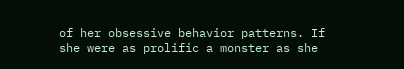of her obsessive behavior patterns. If she were as prolific a monster as she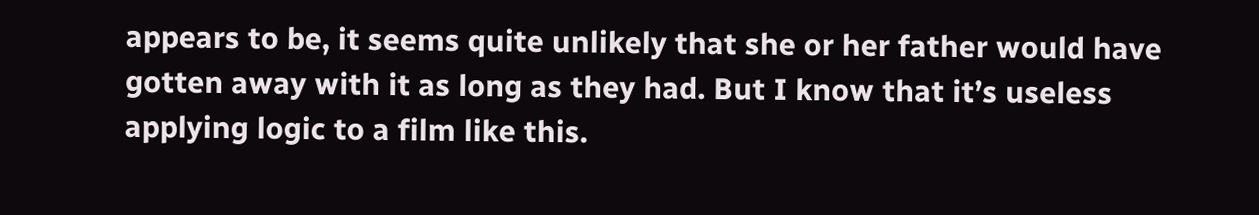appears to be, it seems quite unlikely that she or her father would have gotten away with it as long as they had. But I know that it’s useless applying logic to a film like this.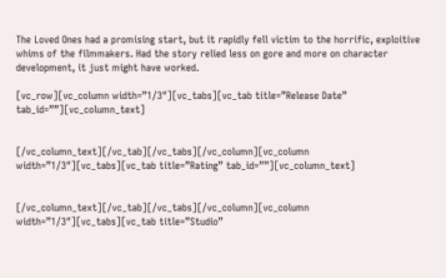The Loved Ones had a promising start, but it rapidly fell victim to the horrific, exploitive whims of the filmmakers. Had the story relied less on gore and more on character development, it just might have worked.

[vc_row][vc_column width=”1/3″][vc_tabs][vc_tab title=”Release Date” tab_id=””][vc_column_text]


[/vc_column_text][/vc_tab][/vc_tabs][/vc_column][vc_column width=”1/3″][vc_tabs][vc_tab title=”Rating” tab_id=””][vc_column_text]


[/vc_column_text][/vc_tab][/vc_tabs][/vc_column][vc_column width=”1/3″][vc_tabs][vc_tab title=”Studio”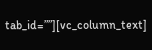tab_id=””][vc_column_text]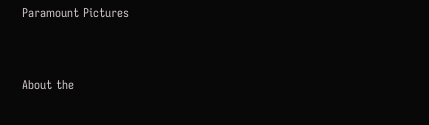Paramount Pictures


About the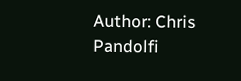Author: Chris Pandolfi